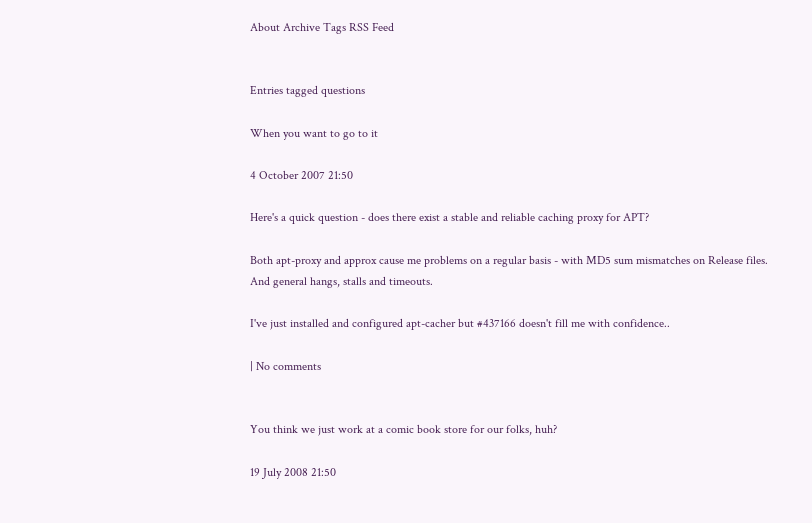About Archive Tags RSS Feed


Entries tagged questions

When you want to go to it

4 October 2007 21:50

Here's a quick question - does there exist a stable and reliable caching proxy for APT?

Both apt-proxy and approx cause me problems on a regular basis - with MD5 sum mismatches on Release files. And general hangs, stalls and timeouts.

I've just installed and configured apt-cacher but #437166 doesn't fill me with confidence..

| No comments


You think we just work at a comic book store for our folks, huh?

19 July 2008 21:50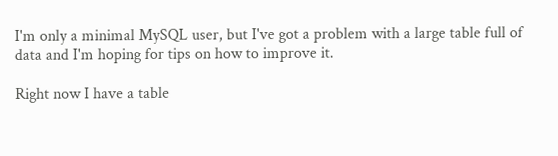I'm only a minimal MySQL user, but I've got a problem with a large table full of data and I'm hoping for tips on how to improve it.

Right now I have a table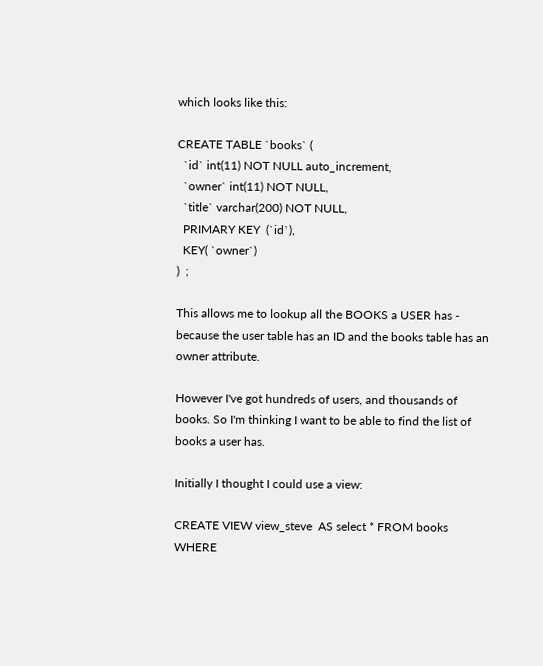which looks like this:

CREATE TABLE `books` (
  `id` int(11) NOT NULL auto_increment,
  `owner` int(11) NOT NULL,
  `title` varchar(200) NOT NULL,
  PRIMARY KEY  (`id`),
  KEY( `owner`)
)  ;

This allows me to lookup all the BOOKS a USER has - because the user table has an ID and the books table has an owner attribute.

However I've got hundreds of users, and thousands of books. So I'm thinking I want to be able to find the list of books a user has.

Initially I thought I could use a view:

CREATE VIEW view_steve  AS select * FROM books WHERE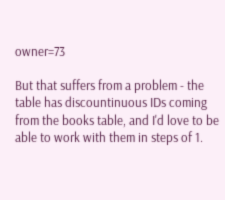owner=73

But that suffers from a problem - the table has discountinuous IDs coming from the books table, and I'd love to be able to work with them in steps of 1.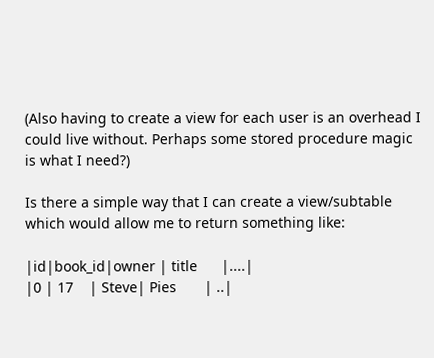(Also having to create a view for each user is an overhead I could live without. Perhaps some stored procedure magic is what I need?)

Is there a simple way that I can create a view/subtable which would allow me to return something like:

|id|book_id|owner | title      |....|
|0 | 17    | Steve| Pies       | ..|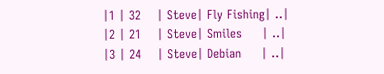|1 | 32    | Steve| Fly Fishing| ..|
|2 | 21    | Steve| Smiles     | ..|
|3 | 24    | Steve| Debian     | ..|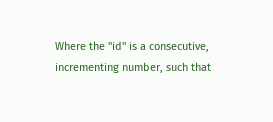Where the "id" is a consecutive, incrementing number, such that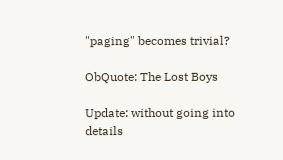"paging" becomes trivial?

ObQuote: The Lost Boys

Update: without going into details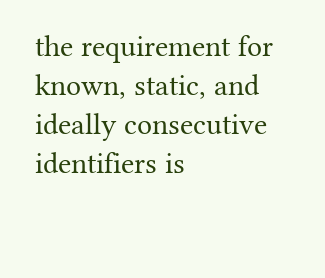the requirement for known, static, and ideally consecutive identifiers is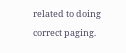related to doing correct paging.